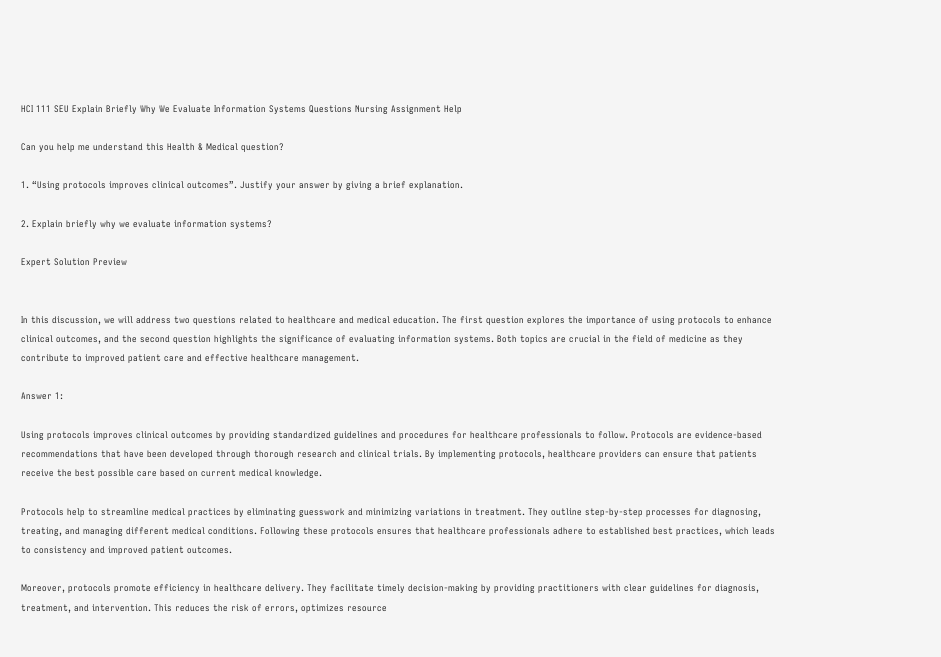HCI 111 SEU Explain Briefly Why We Evaluate Information Systems Questions Nursing Assignment Help

Can you help me understand this Health & Medical question?

1. “Using protocols improves clinical outcomes”. Justify your answer by giving a brief explanation.

2. Explain briefly why we evaluate information systems?

Expert Solution Preview


In this discussion, we will address two questions related to healthcare and medical education. The first question explores the importance of using protocols to enhance clinical outcomes, and the second question highlights the significance of evaluating information systems. Both topics are crucial in the field of medicine as they contribute to improved patient care and effective healthcare management.

Answer 1:

Using protocols improves clinical outcomes by providing standardized guidelines and procedures for healthcare professionals to follow. Protocols are evidence-based recommendations that have been developed through thorough research and clinical trials. By implementing protocols, healthcare providers can ensure that patients receive the best possible care based on current medical knowledge.

Protocols help to streamline medical practices by eliminating guesswork and minimizing variations in treatment. They outline step-by-step processes for diagnosing, treating, and managing different medical conditions. Following these protocols ensures that healthcare professionals adhere to established best practices, which leads to consistency and improved patient outcomes.

Moreover, protocols promote efficiency in healthcare delivery. They facilitate timely decision-making by providing practitioners with clear guidelines for diagnosis, treatment, and intervention. This reduces the risk of errors, optimizes resource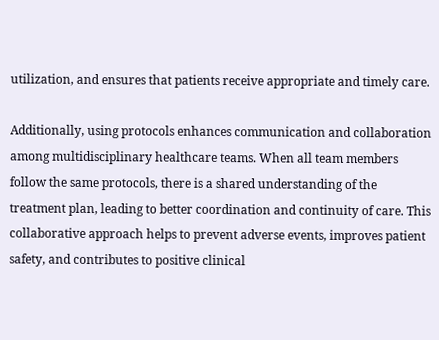utilization, and ensures that patients receive appropriate and timely care.

Additionally, using protocols enhances communication and collaboration among multidisciplinary healthcare teams. When all team members follow the same protocols, there is a shared understanding of the treatment plan, leading to better coordination and continuity of care. This collaborative approach helps to prevent adverse events, improves patient safety, and contributes to positive clinical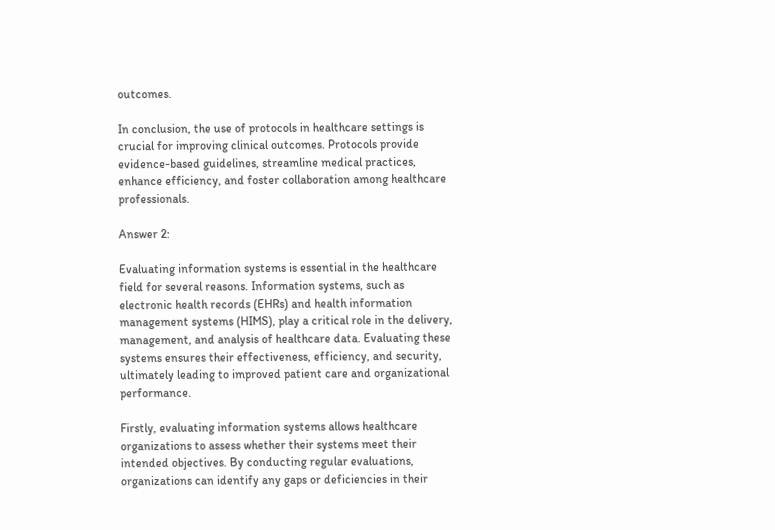outcomes.

In conclusion, the use of protocols in healthcare settings is crucial for improving clinical outcomes. Protocols provide evidence-based guidelines, streamline medical practices, enhance efficiency, and foster collaboration among healthcare professionals.

Answer 2:

Evaluating information systems is essential in the healthcare field for several reasons. Information systems, such as electronic health records (EHRs) and health information management systems (HIMS), play a critical role in the delivery, management, and analysis of healthcare data. Evaluating these systems ensures their effectiveness, efficiency, and security, ultimately leading to improved patient care and organizational performance.

Firstly, evaluating information systems allows healthcare organizations to assess whether their systems meet their intended objectives. By conducting regular evaluations, organizations can identify any gaps or deficiencies in their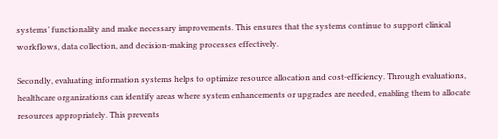systems’ functionality and make necessary improvements. This ensures that the systems continue to support clinical workflows, data collection, and decision-making processes effectively.

Secondly, evaluating information systems helps to optimize resource allocation and cost-efficiency. Through evaluations, healthcare organizations can identify areas where system enhancements or upgrades are needed, enabling them to allocate resources appropriately. This prevents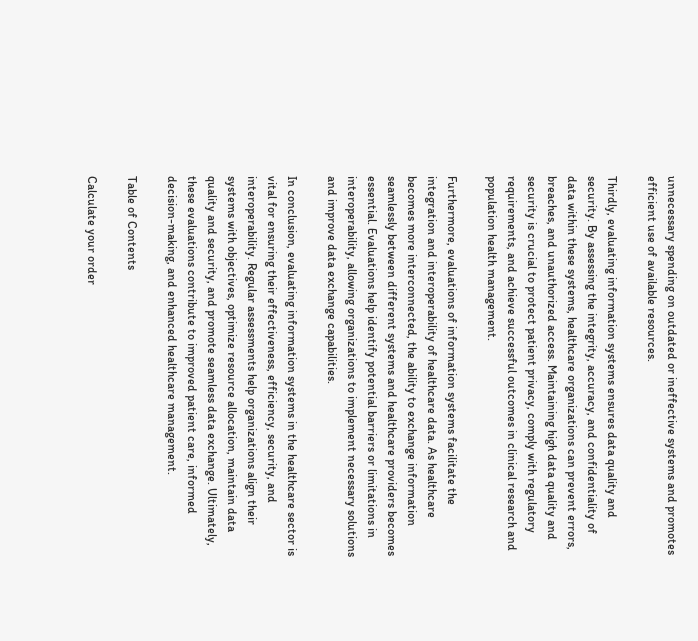unnecessary spending on outdated or ineffective systems and promotes efficient use of available resources.

Thirdly, evaluating information systems ensures data quality and security. By assessing the integrity, accuracy, and confidentiality of data within these systems, healthcare organizations can prevent errors, breaches, and unauthorized access. Maintaining high data quality and security is crucial to protect patient privacy, comply with regulatory requirements, and achieve successful outcomes in clinical research and population health management.

Furthermore, evaluations of information systems facilitate the integration and interoperability of healthcare data. As healthcare becomes more interconnected, the ability to exchange information seamlessly between different systems and healthcare providers becomes essential. Evaluations help identify potential barriers or limitations in interoperability, allowing organizations to implement necessary solutions and improve data exchange capabilities.

In conclusion, evaluating information systems in the healthcare sector is vital for ensuring their effectiveness, efficiency, security, and interoperability. Regular assessments help organizations align their systems with objectives, optimize resource allocation, maintain data quality and security, and promote seamless data exchange. Ultimately, these evaluations contribute to improved patient care, informed decision-making, and enhanced healthcare management.

Table of Contents

Calculate your order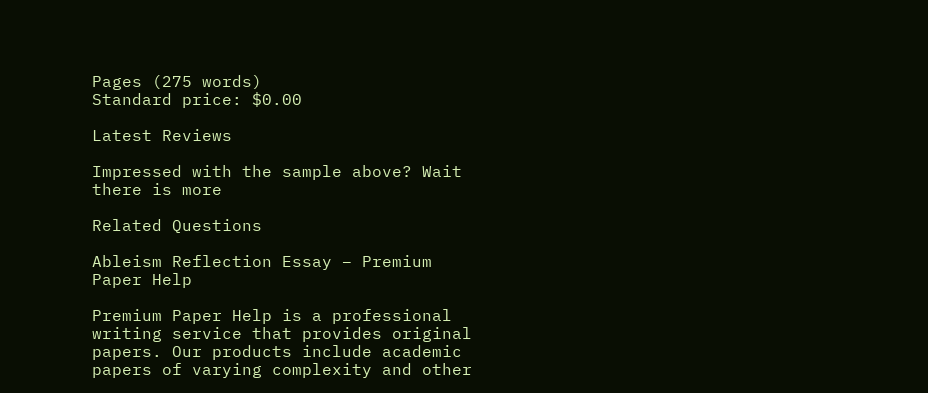Pages (275 words)
Standard price: $0.00

Latest Reviews

Impressed with the sample above? Wait there is more

Related Questions

Ableism Reflection Essay – Premium Paper Help

Premium Paper Help is a professional writing service that provides original papers. Our products include academic papers of varying complexity and other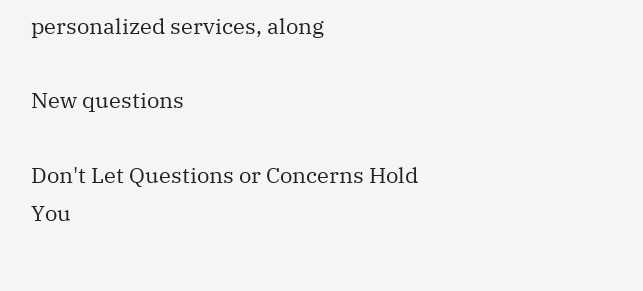personalized services, along

New questions

Don't Let Questions or Concerns Hold You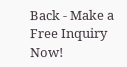Back - Make a Free Inquiry Now!